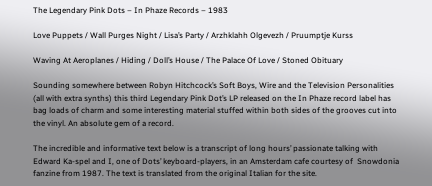The Legendary Pink Dots – In Phaze Records – 1983

Love Puppets / Wall Purges Night / Lisa’s Party / Arzhklahh Olgevezh / Pruumptje Kurss

Waving At Aeroplanes / Hiding / Doll’s House / The Palace Of Love / Stoned Obituary

Sounding somewhere between Robyn Hitchcock’s Soft Boys, Wire and the Television Personalities (all with extra synths) this third Legendary Pink Dot’s LP released on the In Phaze record label has bag loads of charm and some interesting material stuffed within both sides of the grooves cut into the vinyl. An absolute gem of a record.

The incredible and informative text below is a transcript of long hours’ passionate talking with Edward Ka-spel and I, one of Dots’ keyboard-players, in an Amsterdam cafe courtesy of  Snowdonia fanzine from 1987. The text is translated from the original Italian for the site.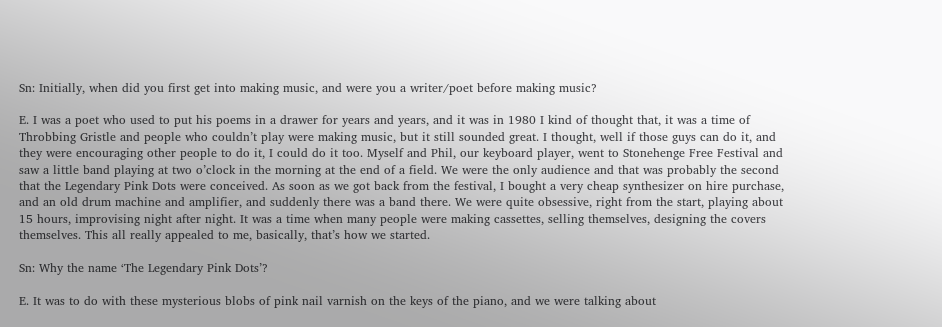Sn: Initially, when did you first get into making music, and were you a writer/poet before making music?

E. I was a poet who used to put his poems in a drawer for years and years, and it was in 1980 I kind of thought that, it was a time of Throbbing Gristle and people who couldn’t play were making music, but it still sounded great. I thought, well if those guys can do it, and they were encouraging other people to do it, I could do it too. Myself and Phil, our keyboard player, went to Stonehenge Free Festival and saw a little band playing at two o’clock in the morning at the end of a field. We were the only audience and that was probably the second that the Legendary Pink Dots were conceived. As soon as we got back from the festival, I bought a very cheap synthesizer on hire purchase, and an old drum machine and amplifier, and suddenly there was a band there. We were quite obsessive, right from the start, playing about 15 hours, improvising night after night. It was a time when many people were making cassettes, selling themselves, designing the covers themselves. This all really appealed to me, basically, that’s how we started.

Sn: Why the name ‘The Legendary Pink Dots’?

E. It was to do with these mysterious blobs of pink nail varnish on the keys of the piano, and we were talking about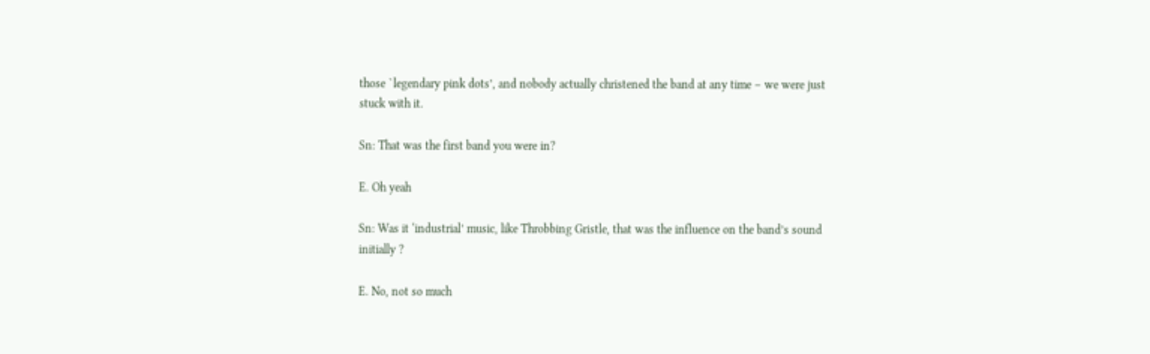those `legendary pink dots’, and nobody actually christened the band at any time – we were just stuck with it.

Sn: That was the first band you were in?

E. Oh yeah

Sn: Was it ‘industrial’ music, like Throbbing Gristle, that was the influence on the band’s sound initially ?

E. No, not so much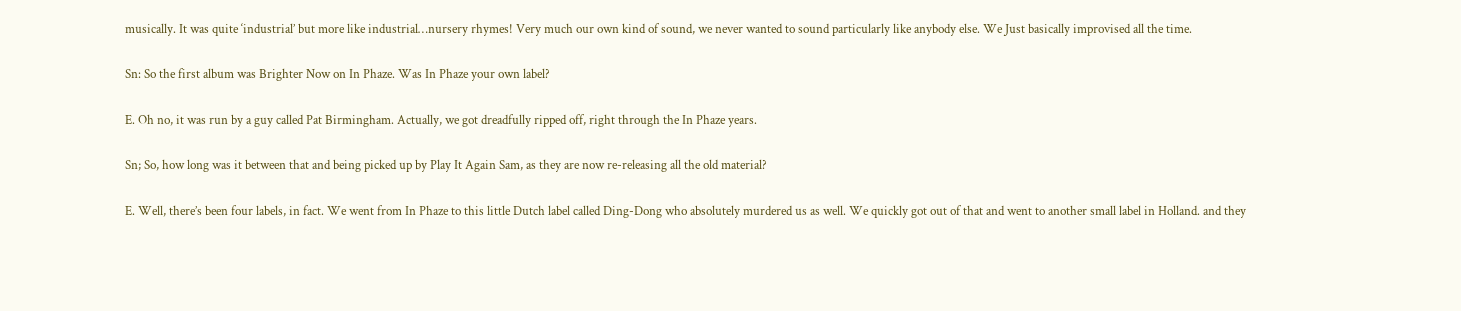musically. It was quite ‘industrial’ but more like industrial…nursery rhymes! Very much our own kind of sound, we never wanted to sound particularly like anybody else. We Just basically improvised all the time.

Sn: So the first album was Brighter Now on In Phaze. Was In Phaze your own label?

E. Oh no, it was run by a guy called Pat Birmingham. Actually, we got dreadfully ripped off, right through the In Phaze years.

Sn; So, how long was it between that and being picked up by Play It Again Sam, as they are now re-releasing all the old material?

E. Well, there’s been four labels, in fact. We went from In Phaze to this little Dutch label called Ding-Dong who absolutely murdered us as well. We quickly got out of that and went to another small label in Holland. and they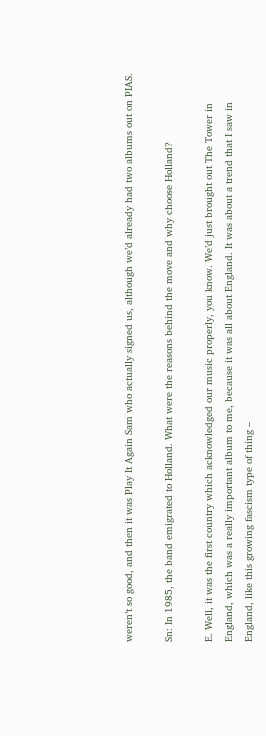weren’t so good, and then it was Play It Again Sam who actually signed us, although we’d already had two albums out on PIAS.

Sn: In 1985, the band emigrated to Holland. What were the reasons behind the move and why choose Holland?

E. Well, it was the first country which acknowledged our music properly, you know. We’d just brought out The Tower in England, which was a really important album to me, because it was all about England. It was about a trend that I saw in England, like this growing fascism type of thing –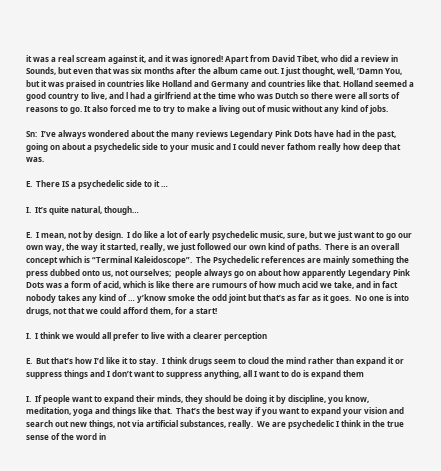it was a real scream against it, and it was ignored! Apart from David Tibet, who did a review in Sounds, but even that was six months after the album came out. I just thought, well, ‘Damn You, but it was praised in countries like Holland and Germany and countries like that. Holland seemed a good country to live, and l had a girlfriend at the time who was Dutch so there were all sorts of reasons to go. It also forced me to try to make a living out of music without any kind of jobs.

Sn:  I’ve always wondered about the many reviews Legendary Pink Dots have had in the past, going on about a psychedelic side to your music and I could never fathom really how deep that was.

E.  There IS a psychedelic side to it …

I.  It’s quite natural, though…

E.  I mean, not by design.  I do like a lot of early psychedelic music, sure, but we just want to go our own way, the way it started, really, we just followed our own kind of paths.  There is an overall concept which is “Terminal Kaleidoscope”.  The Psychedelic references are mainly something the press dubbed onto us, not ourselves;  people always go on about how apparently Legendary Pink Dots was a form of acid, which is like there are rumours of how much acid we take, and in fact nobody takes any kind of … y’know smoke the odd joint but that’s as far as it goes.  No one is into drugs, not that we could afford them, for a start!

I.  I think we would all prefer to live with a clearer perception

E.  But that’s how I’d like it to stay.  I think drugs seem to cloud the mind rather than expand it or suppress things and I don’t want to suppress anything, all I want to do is expand them

I.  If people want to expand their minds, they should be doing it by discipline, you know, meditation, yoga and things like that.  That’s the best way if you want to expand your vision and search out new things, not via artificial substances, really.  We are psychedelic I think in the true sense of the word in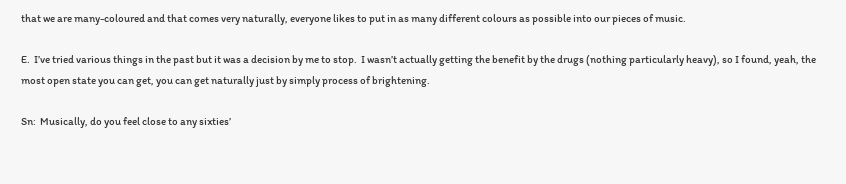that we are many-coloured and that comes very naturally, everyone likes to put in as many different colours as possible into our pieces of music.

E.  I’ve tried various things in the past but it was a decision by me to stop.  I wasn’t actually getting the benefit by the drugs (nothing particularly heavy), so I found, yeah, the most open state you can get, you can get naturally just by simply process of brightening.

Sn:  Musically, do you feel close to any sixties’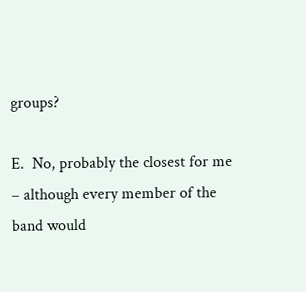groups?

E.  No, probably the closest for me – although every member of the band would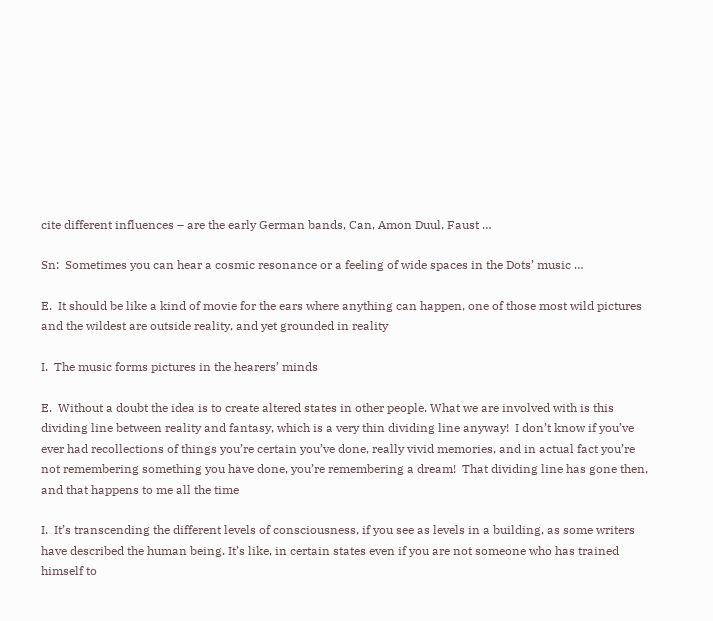cite different influences – are the early German bands, Can, Amon Duul, Faust …

Sn:  Sometimes you can hear a cosmic resonance or a feeling of wide spaces in the Dots’ music …

E.  It should be like a kind of movie for the ears where anything can happen, one of those most wild pictures and the wildest are outside reality, and yet grounded in reality

I.  The music forms pictures in the hearers’ minds

E.  Without a doubt the idea is to create altered states in other people. What we are involved with is this dividing line between reality and fantasy, which is a very thin dividing line anyway!  I don’t know if you’ve ever had recollections of things you’re certain you’ve done, really vivid memories, and in actual fact you’re not remembering something you have done, you’re remembering a dream!  That dividing line has gone then, and that happens to me all the time

I.  It’s transcending the different levels of consciousness, if you see as levels in a building, as some writers have described the human being. It’s like, in certain states even if you are not someone who has trained himself to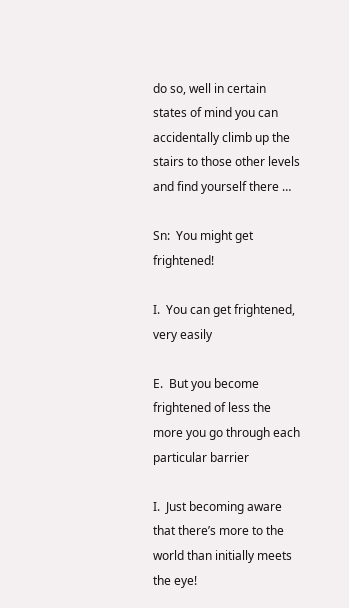do so, well in certain states of mind you can accidentally climb up the stairs to those other levels and find yourself there …

Sn:  You might get frightened!

I.  You can get frightened, very easily

E.  But you become frightened of less the more you go through each particular barrier

I.  Just becoming aware that there’s more to the world than initially meets the eye!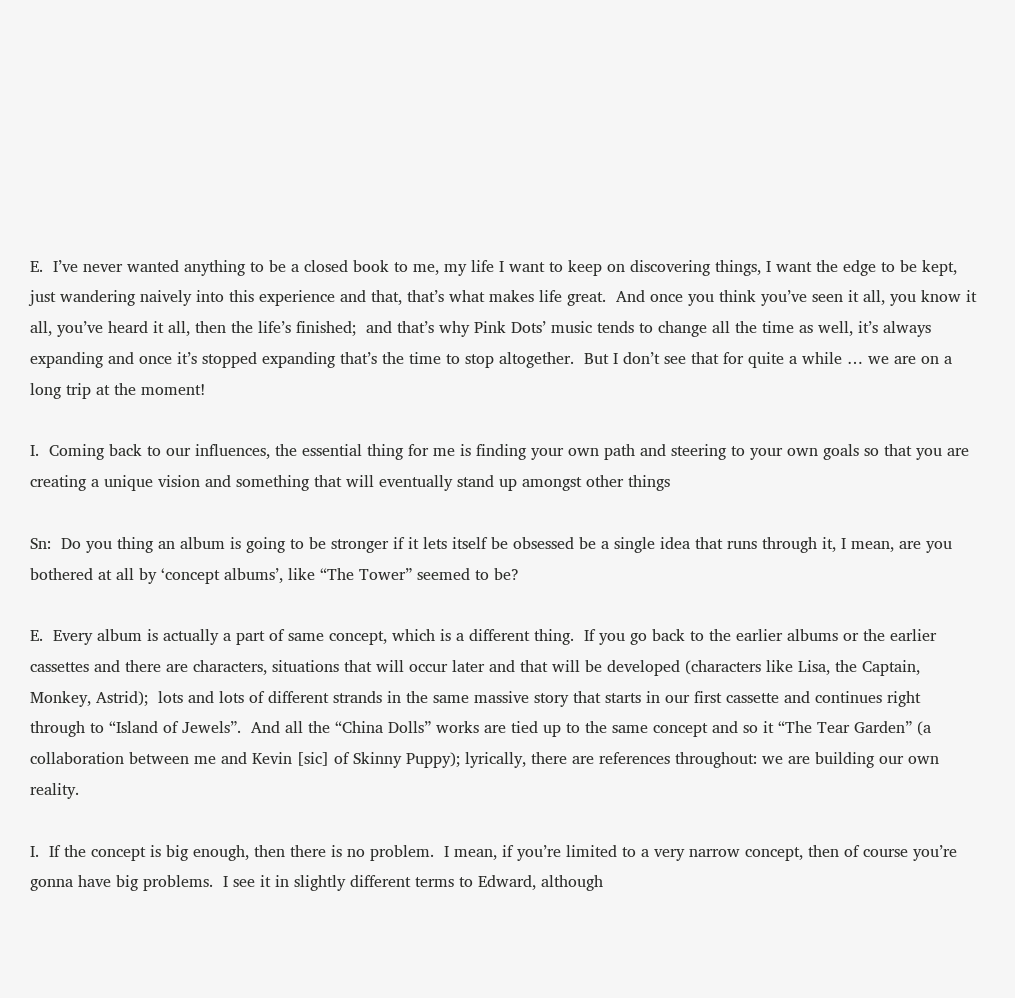E.  I’ve never wanted anything to be a closed book to me, my life I want to keep on discovering things, I want the edge to be kept, just wandering naively into this experience and that, that’s what makes life great.  And once you think you’ve seen it all, you know it all, you’ve heard it all, then the life’s finished;  and that’s why Pink Dots’ music tends to change all the time as well, it’s always expanding and once it’s stopped expanding that’s the time to stop altogether.  But I don’t see that for quite a while … we are on a long trip at the moment!

I.  Coming back to our influences, the essential thing for me is finding your own path and steering to your own goals so that you are creating a unique vision and something that will eventually stand up amongst other things

Sn:  Do you thing an album is going to be stronger if it lets itself be obsessed be a single idea that runs through it, I mean, are you bothered at all by ‘concept albums’, like “The Tower” seemed to be?

E.  Every album is actually a part of same concept, which is a different thing.  If you go back to the earlier albums or the earlier cassettes and there are characters, situations that will occur later and that will be developed (characters like Lisa, the Captain, Monkey, Astrid);  lots and lots of different strands in the same massive story that starts in our first cassette and continues right through to “Island of Jewels”.  And all the “China Dolls” works are tied up to the same concept and so it “The Tear Garden” (a collaboration between me and Kevin [sic] of Skinny Puppy); lyrically, there are references throughout: we are building our own reality.

I.  If the concept is big enough, then there is no problem.  I mean, if you’re limited to a very narrow concept, then of course you’re gonna have big problems.  I see it in slightly different terms to Edward, although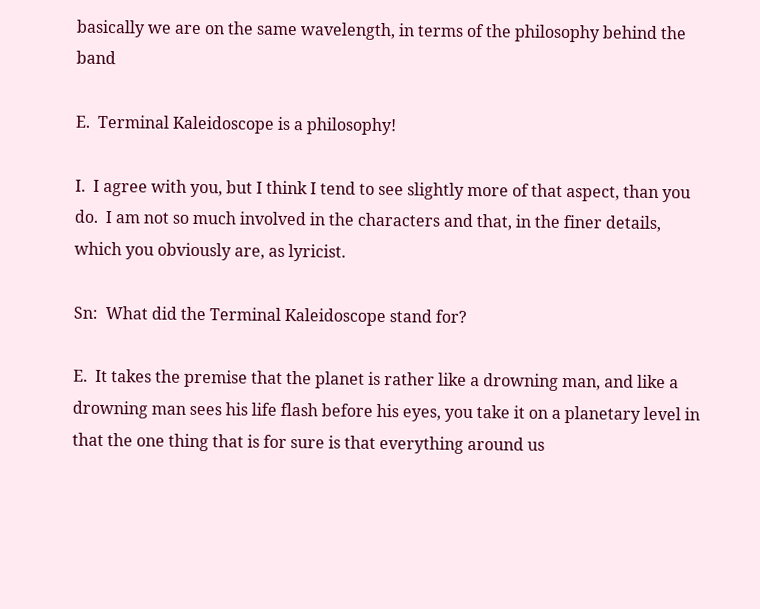basically we are on the same wavelength, in terms of the philosophy behind the band

E.  Terminal Kaleidoscope is a philosophy!

I.  I agree with you, but I think I tend to see slightly more of that aspect, than you do.  I am not so much involved in the characters and that, in the finer details, which you obviously are, as lyricist.

Sn:  What did the Terminal Kaleidoscope stand for?

E.  It takes the premise that the planet is rather like a drowning man, and like a drowning man sees his life flash before his eyes, you take it on a planetary level in that the one thing that is for sure is that everything around us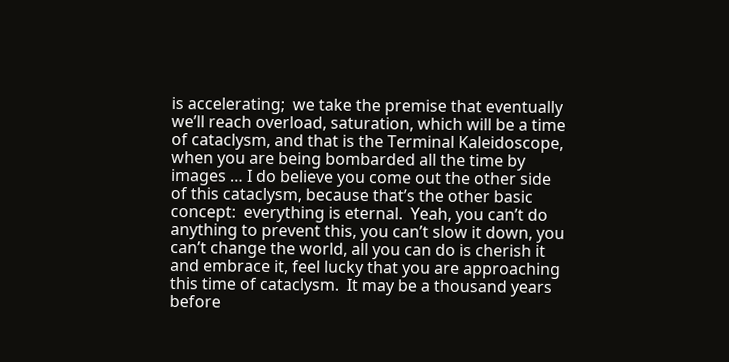is accelerating;  we take the premise that eventually we’ll reach overload, saturation, which will be a time of cataclysm, and that is the Terminal Kaleidoscope, when you are being bombarded all the time by images … I do believe you come out the other side of this cataclysm, because that’s the other basic concept:  everything is eternal.  Yeah, you can’t do anything to prevent this, you can’t slow it down, you can’t change the world, all you can do is cherish it and embrace it, feel lucky that you are approaching this time of cataclysm.  It may be a thousand years before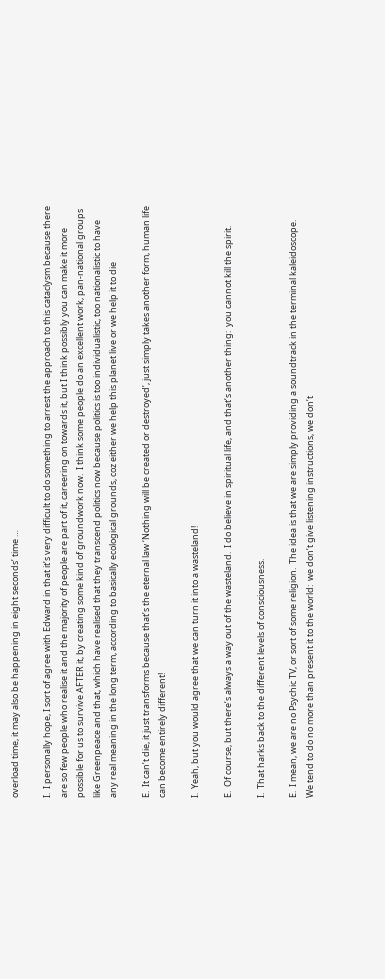overload time, it may also be happening in eight seconds’ time …

I.  I personally hope, I sort of agree with Edward in that it’s very difficult to do something to arrest the approach to this cataclysm because there are so few people who realise it and the majority of people are part of it, careering on towards it, but I think possibly you can make it more possible for us to survive AFTER it, by creating some kind of groundwork now.  I think some people do an excellent work, pan-national groups like Greenpeace and that, which have realised that they transcend politics now because politics is too individualistic, too nationalistic to have any real meaning in the long term, according to basically ecological grounds, coz either we help this planet live or we help it to die

E.  It can’t die, it just transforms because that’s the eternal law ‘Nothing will be created or destroyed’, just simply takes another form, human life can become entirely different!

I.  Yeah, but you would agree that we can turn it into a wasteland!

E.  Of course, but there’s always a way out of the wasteland.  I do believe in spiritual life, and that’s another thing:  you cannot kill the spirit.

I.  That harks back to the different levels of consciousness.

E.  I mean, we are no Psychic TV, or sort of some religion.  The idea is that we are simply providing a soundtrack in the terminal kaleidoscope. We tend to do no more than present it to the world:  we don’t give listening instructions, we don’t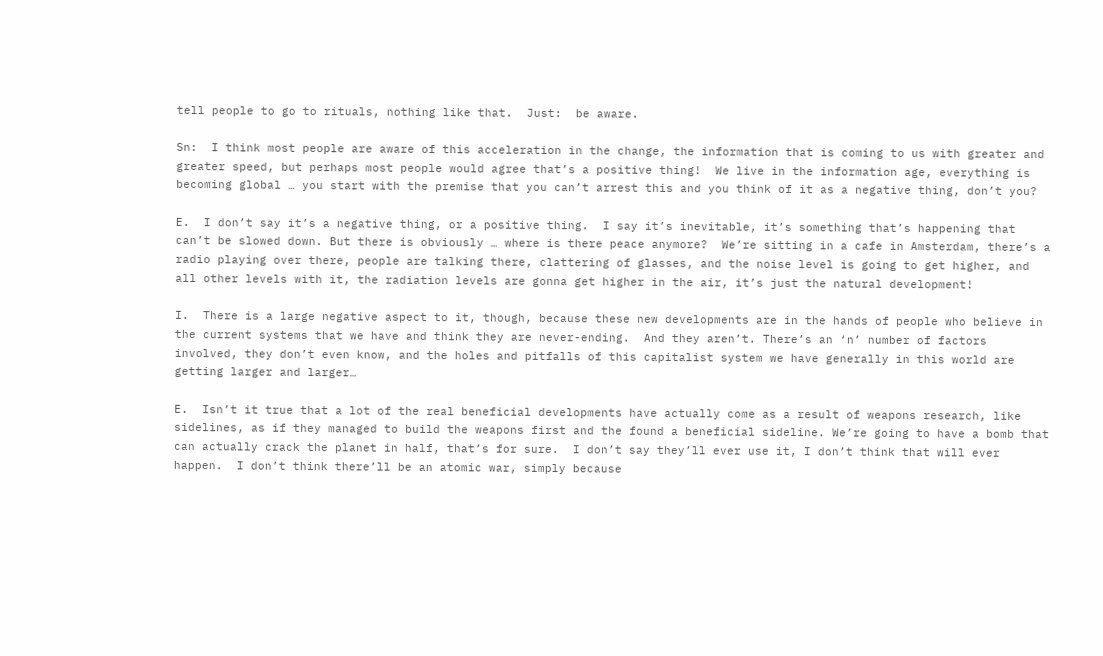tell people to go to rituals, nothing like that.  Just:  be aware.

Sn:  I think most people are aware of this acceleration in the change, the information that is coming to us with greater and greater speed, but perhaps most people would agree that’s a positive thing!  We live in the information age, everything is becoming global … you start with the premise that you can’t arrest this and you think of it as a negative thing, don’t you?

E.  I don’t say it’s a negative thing, or a positive thing.  I say it’s inevitable, it’s something that’s happening that can’t be slowed down. But there is obviously … where is there peace anymore?  We’re sitting in a cafe in Amsterdam, there’s a radio playing over there, people are talking there, clattering of glasses, and the noise level is going to get higher, and all other levels with it, the radiation levels are gonna get higher in the air, it’s just the natural development!

I.  There is a large negative aspect to it, though, because these new developments are in the hands of people who believe in the current systems that we have and think they are never-ending.  And they aren’t. There’s an ‘n’ number of factors involved, they don’t even know, and the holes and pitfalls of this capitalist system we have generally in this world are getting larger and larger…

E.  Isn’t it true that a lot of the real beneficial developments have actually come as a result of weapons research, like sidelines, as if they managed to build the weapons first and the found a beneficial sideline. We’re going to have a bomb that can actually crack the planet in half, that’s for sure.  I don’t say they’ll ever use it, I don’t think that will ever happen.  I don’t think there’ll be an atomic war, simply because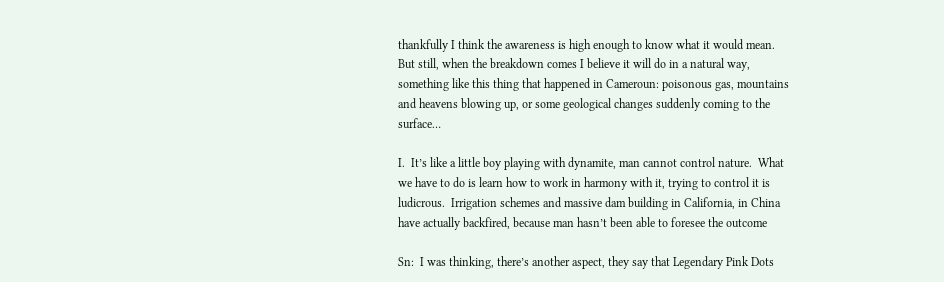thankfully I think the awareness is high enough to know what it would mean.  But still, when the breakdown comes I believe it will do in a natural way, something like this thing that happened in Cameroun: poisonous gas, mountains and heavens blowing up, or some geological changes suddenly coming to the surface…

I.  It’s like a little boy playing with dynamite, man cannot control nature.  What we have to do is learn how to work in harmony with it, trying to control it is ludicrous.  Irrigation schemes and massive dam building in California, in China have actually backfired, because man hasn’t been able to foresee the outcome

Sn:  I was thinking, there’s another aspect, they say that Legendary Pink Dots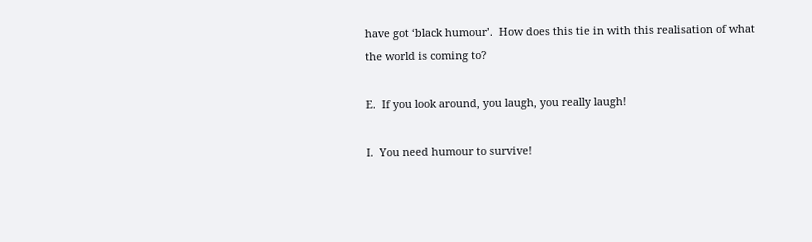have got ‘black humour’.  How does this tie in with this realisation of what the world is coming to?

E.  If you look around, you laugh, you really laugh!

I.  You need humour to survive!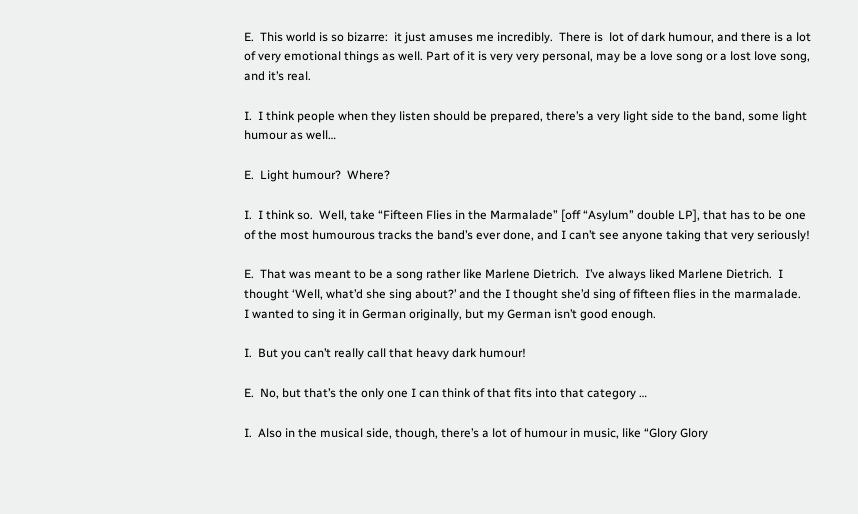E.  This world is so bizarre:  it just amuses me incredibly.  There is  lot of dark humour, and there is a lot of very emotional things as well. Part of it is very very personal, may be a love song or a lost love song, and it’s real.

I.  I think people when they listen should be prepared, there’s a very light side to the band, some light humour as well…

E.  Light humour?  Where?

I.  I think so.  Well, take “Fifteen Flies in the Marmalade” [off “Asylum” double LP], that has to be one of the most humourous tracks the band’s ever done, and I can’t see anyone taking that very seriously!

E.  That was meant to be a song rather like Marlene Dietrich.  I’ve always liked Marlene Dietrich.  I thought ‘Well, what’d she sing about?’ and the I thought she’d sing of fifteen flies in the marmalade.  I wanted to sing it in German originally, but my German isn’t good enough.

I.  But you can’t really call that heavy dark humour!

E.  No, but that’s the only one I can think of that fits into that category …

I.  Also in the musical side, though, there’s a lot of humour in music, like “Glory Glory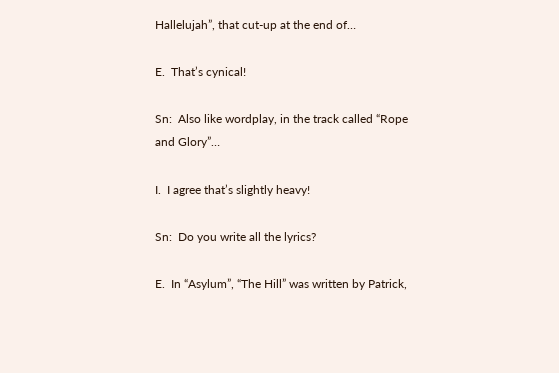Hallelujah”, that cut-up at the end of…

E.  That’s cynical!

Sn:  Also like wordplay, in the track called “Rope and Glory”…

I.  I agree that’s slightly heavy!

Sn:  Do you write all the lyrics?

E.  In “Asylum”, “The Hill” was written by Patrick,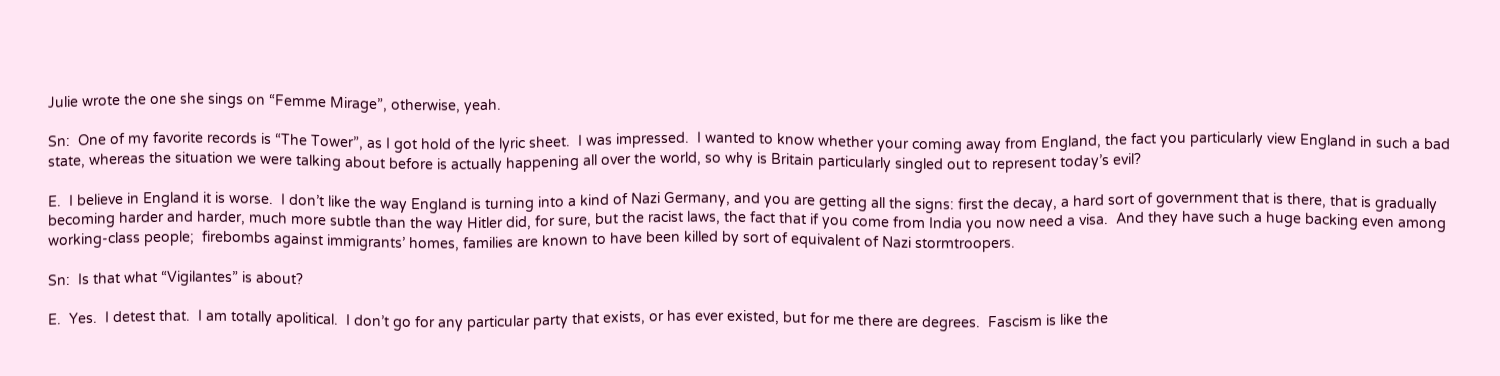Julie wrote the one she sings on “Femme Mirage”, otherwise, yeah.

Sn:  One of my favorite records is “The Tower”, as I got hold of the lyric sheet.  I was impressed.  I wanted to know whether your coming away from England, the fact you particularly view England in such a bad state, whereas the situation we were talking about before is actually happening all over the world, so why is Britain particularly singled out to represent today’s evil?

E.  I believe in England it is worse.  I don’t like the way England is turning into a kind of Nazi Germany, and you are getting all the signs: first the decay, a hard sort of government that is there, that is gradually becoming harder and harder, much more subtle than the way Hitler did, for sure, but the racist laws, the fact that if you come from India you now need a visa.  And they have such a huge backing even among working-class people;  firebombs against immigrants’ homes, families are known to have been killed by sort of equivalent of Nazi stormtroopers.

Sn:  Is that what “Vigilantes” is about?

E.  Yes.  I detest that.  I am totally apolitical.  I don’t go for any particular party that exists, or has ever existed, but for me there are degrees.  Fascism is like the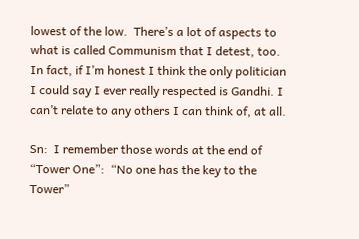lowest of the low.  There’s a lot of aspects to what is called Communism that I detest, too.  In fact, if I’m honest I think the only politician I could say I ever really respected is Gandhi. I can’t relate to any others I can think of, at all.

Sn:  I remember those words at the end of “Tower One”:  “No one has the key to the Tower”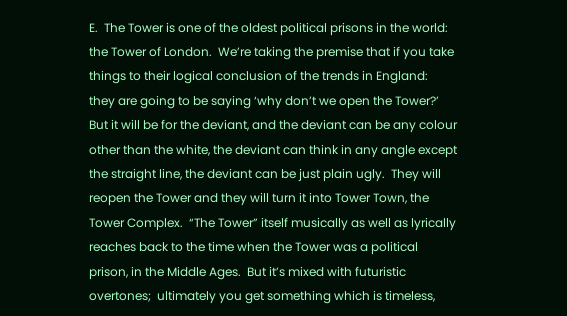E.  The Tower is one of the oldest political prisons in the world:  the Tower of London.  We’re taking the premise that if you take things to their logical conclusion of the trends in England:  they are going to be saying ‘why don’t we open the Tower?’  But it will be for the deviant, and the deviant can be any colour other than the white, the deviant can think in any angle except the straight line, the deviant can be just plain ugly.  They will reopen the Tower and they will turn it into Tower Town, the Tower Complex.  “The Tower” itself musically as well as lyrically reaches back to the time when the Tower was a political prison, in the Middle Ages.  But it’s mixed with futuristic overtones;  ultimately you get something which is timeless,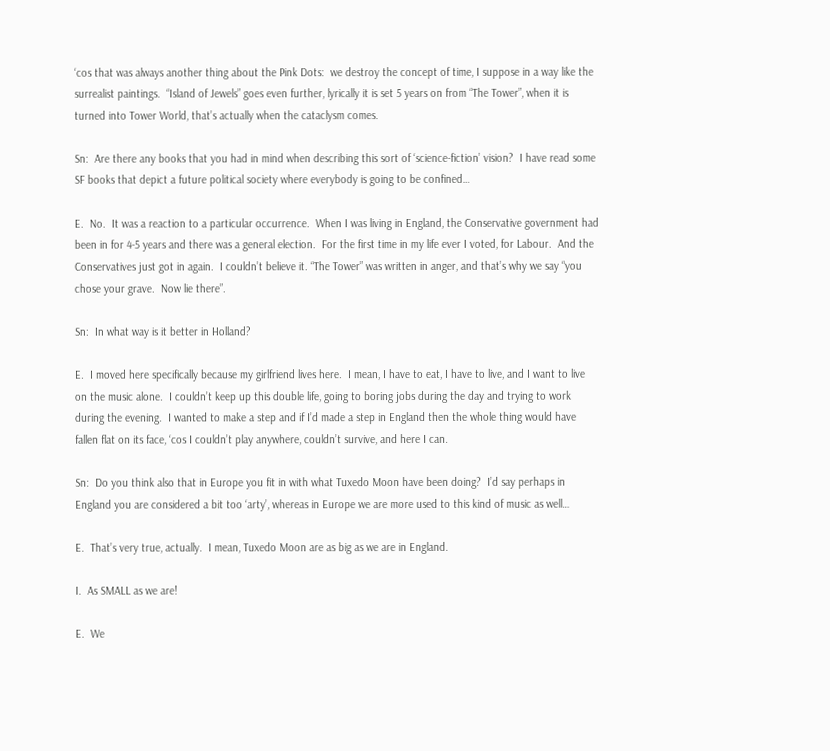‘cos that was always another thing about the Pink Dots:  we destroy the concept of time, I suppose in a way like the surrealist paintings.  “Island of Jewels” goes even further, lyrically it is set 5 years on from “The Tower”, when it is turned into Tower World, that’s actually when the cataclysm comes.

Sn:  Are there any books that you had in mind when describing this sort of ‘science-fiction’ vision?  I have read some SF books that depict a future political society where everybody is going to be confined…

E.  No.  It was a reaction to a particular occurrence.  When I was living in England, the Conservative government had been in for 4-5 years and there was a general election.  For the first time in my life ever I voted, for Labour.  And the Conservatives just got in again.  I couldn’t believe it. “The Tower” was written in anger, and that’s why we say “you chose your grave.  Now lie there”.

Sn:  In what way is it better in Holland?

E.  I moved here specifically because my girlfriend lives here.  I mean, I have to eat, I have to live, and I want to live on the music alone.  I couldn’t keep up this double life, going to boring jobs during the day and trying to work during the evening.  I wanted to make a step and if I’d made a step in England then the whole thing would have fallen flat on its face, ‘cos I couldn’t play anywhere, couldn’t survive, and here I can.

Sn:  Do you think also that in Europe you fit in with what Tuxedo Moon have been doing?  I’d say perhaps in England you are considered a bit too ‘arty’, whereas in Europe we are more used to this kind of music as well…

E.  That’s very true, actually.  I mean, Tuxedo Moon are as big as we are in England.

I.  As SMALL as we are!

E.  We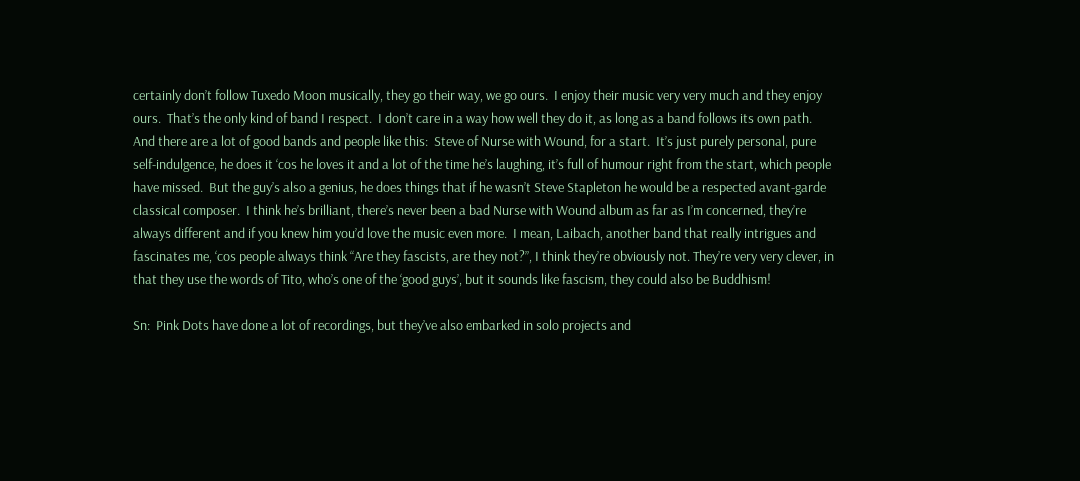certainly don’t follow Tuxedo Moon musically, they go their way, we go ours.  I enjoy their music very very much and they enjoy ours.  That’s the only kind of band I respect.  I don’t care in a way how well they do it, as long as a band follows its own path.  And there are a lot of good bands and people like this:  Steve of Nurse with Wound, for a start.  It’s just purely personal, pure self-indulgence, he does it ‘cos he loves it and a lot of the time he’s laughing, it’s full of humour right from the start, which people have missed.  But the guy’s also a genius, he does things that if he wasn’t Steve Stapleton he would be a respected avant-garde classical composer.  I think he’s brilliant, there’s never been a bad Nurse with Wound album as far as I’m concerned, they’re always different and if you knew him you’d love the music even more.  I mean, Laibach, another band that really intrigues and fascinates me, ‘cos people always think “Are they fascists, are they not?”, I think they’re obviously not. They’re very very clever, in that they use the words of Tito, who’s one of the ‘good guys’, but it sounds like fascism, they could also be Buddhism!

Sn:  Pink Dots have done a lot of recordings, but they’ve also embarked in solo projects and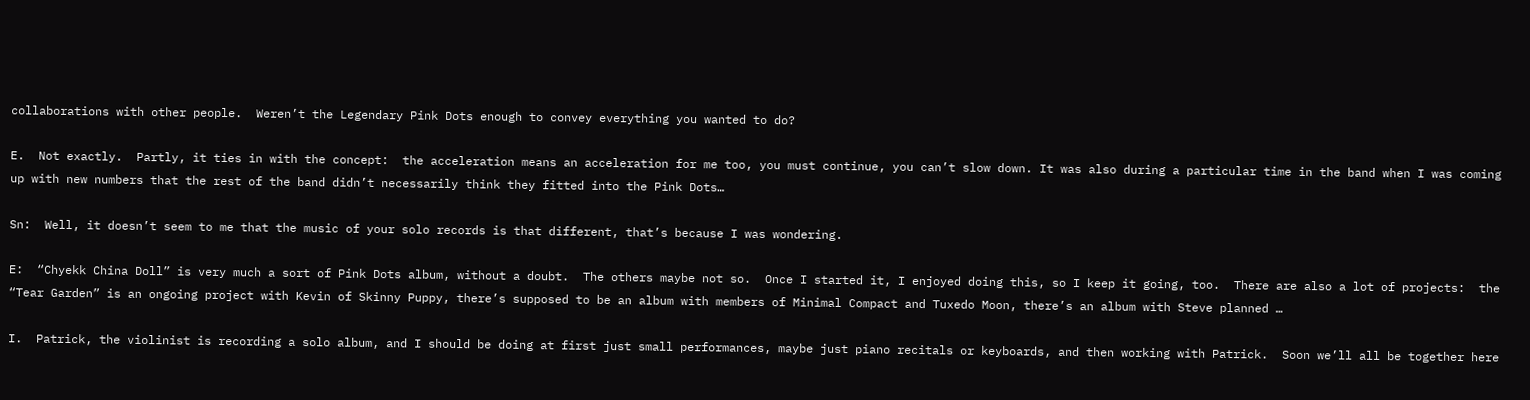collaborations with other people.  Weren’t the Legendary Pink Dots enough to convey everything you wanted to do?

E.  Not exactly.  Partly, it ties in with the concept:  the acceleration means an acceleration for me too, you must continue, you can’t slow down. It was also during a particular time in the band when I was coming up with new numbers that the rest of the band didn’t necessarily think they fitted into the Pink Dots…

Sn:  Well, it doesn’t seem to me that the music of your solo records is that different, that’s because I was wondering.

E:  “Chyekk China Doll” is very much a sort of Pink Dots album, without a doubt.  The others maybe not so.  Once I started it, I enjoyed doing this, so I keep it going, too.  There are also a lot of projects:  the “Tear Garden” is an ongoing project with Kevin of Skinny Puppy, there’s supposed to be an album with members of Minimal Compact and Tuxedo Moon, there’s an album with Steve planned …

I.  Patrick, the violinist is recording a solo album, and I should be doing at first just small performances, maybe just piano recitals or keyboards, and then working with Patrick.  Soon we’ll all be together here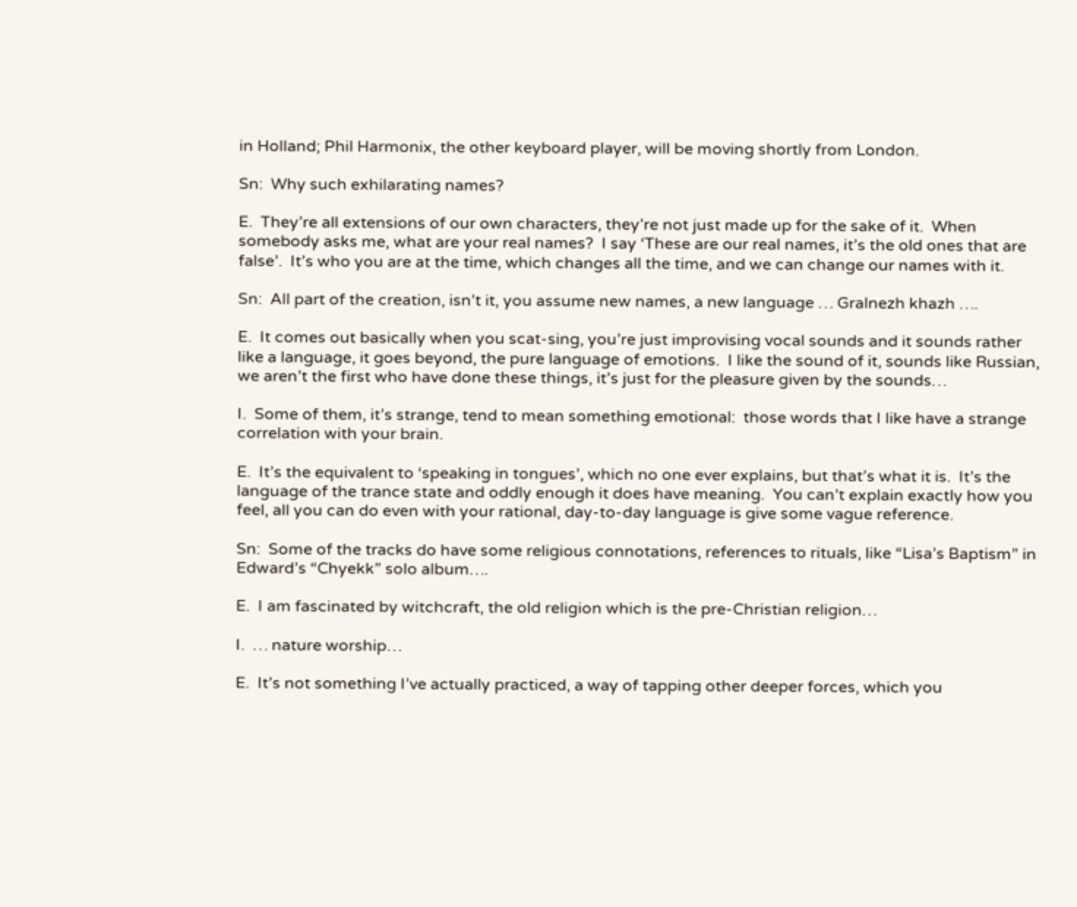in Holland; Phil Harmonix, the other keyboard player, will be moving shortly from London.

Sn:  Why such exhilarating names?

E.  They’re all extensions of our own characters, they’re not just made up for the sake of it.  When somebody asks me, what are your real names?  I say ‘These are our real names, it’s the old ones that are false’.  It’s who you are at the time, which changes all the time, and we can change our names with it.

Sn:  All part of the creation, isn’t it, you assume new names, a new language … Gralnezh khazh ….

E.  It comes out basically when you scat-sing, you’re just improvising vocal sounds and it sounds rather like a language, it goes beyond, the pure language of emotions.  I like the sound of it, sounds like Russian, we aren’t the first who have done these things, it’s just for the pleasure given by the sounds…

I.  Some of them, it’s strange, tend to mean something emotional:  those words that I like have a strange correlation with your brain.

E.  It’s the equivalent to ‘speaking in tongues’, which no one ever explains, but that’s what it is.  It’s the language of the trance state and oddly enough it does have meaning.  You can’t explain exactly how you feel, all you can do even with your rational, day-to-day language is give some vague reference.

Sn:  Some of the tracks do have some religious connotations, references to rituals, like “Lisa’s Baptism” in Edward’s “Chyekk” solo album….

E.  I am fascinated by witchcraft, the old religion which is the pre-Christian religion…

I.  … nature worship…

E.  It’s not something I’ve actually practiced, a way of tapping other deeper forces, which you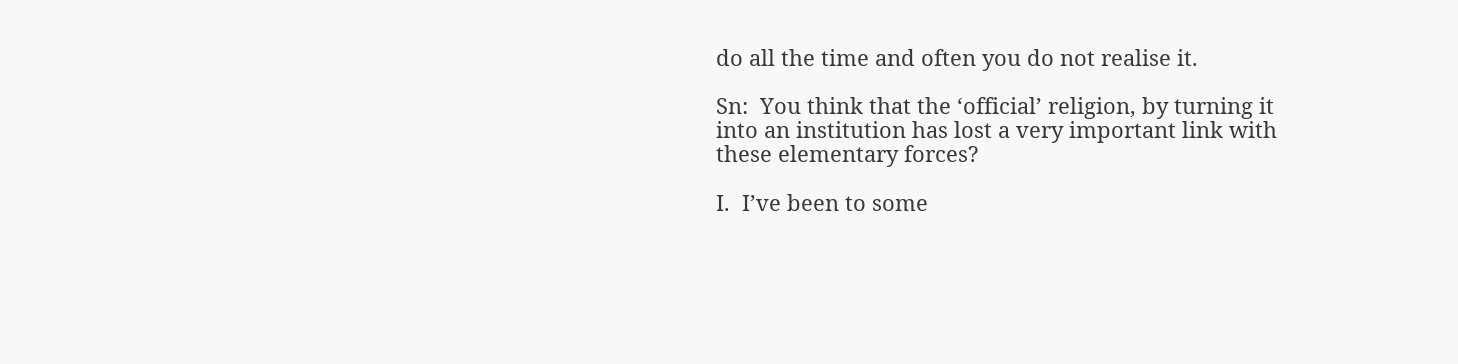do all the time and often you do not realise it.

Sn:  You think that the ‘official’ religion, by turning it into an institution has lost a very important link with these elementary forces?

I.  I’ve been to some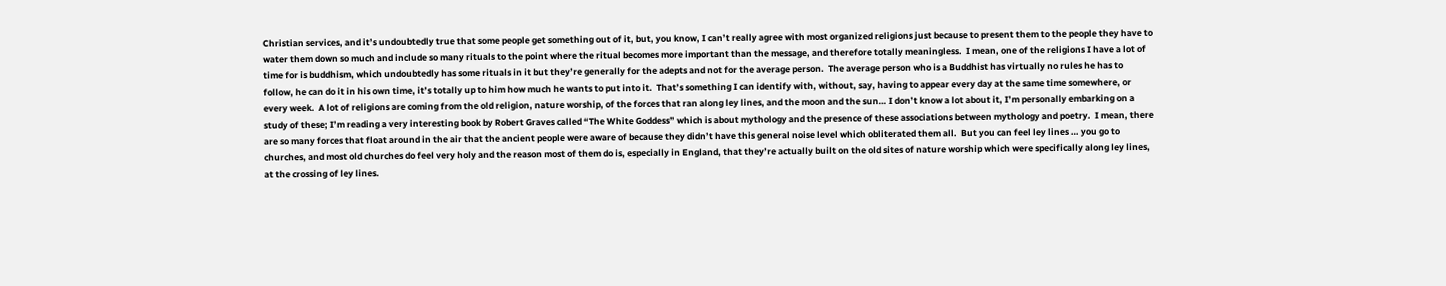Christian services, and it’s undoubtedly true that some people get something out of it, but, you know, I can’t really agree with most organized religions just because to present them to the people they have to water them down so much and include so many rituals to the point where the ritual becomes more important than the message, and therefore totally meaningless.  I mean, one of the religions I have a lot of time for is buddhism, which undoubtedly has some rituals in it but they’re generally for the adepts and not for the average person.  The average person who is a Buddhist has virtually no rules he has to follow, he can do it in his own time, it’s totally up to him how much he wants to put into it.  That’s something I can identify with, without, say, having to appear every day at the same time somewhere, or every week.  A lot of religions are coming from the old religion, nature worship, of the forces that ran along ley lines, and the moon and the sun… I don’t know a lot about it, I’m personally embarking on a study of these; I’m reading a very interesting book by Robert Graves called “The White Goddess” which is about mythology and the presence of these associations between mythology and poetry.  I mean, there are so many forces that float around in the air that the ancient people were aware of because they didn’t have this general noise level which obliterated them all.  But you can feel ley lines … you go to churches, and most old churches do feel very holy and the reason most of them do is, especially in England, that they’re actually built on the old sites of nature worship which were specifically along ley lines, at the crossing of ley lines.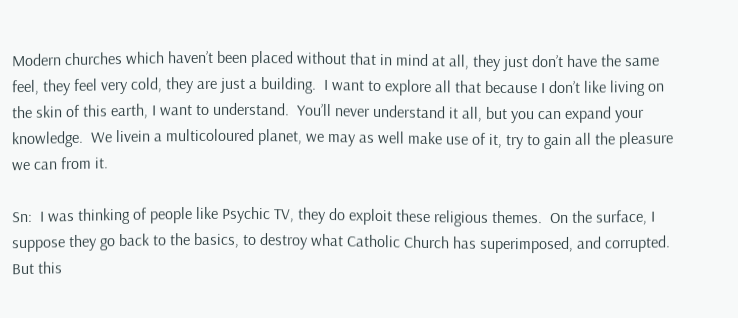Modern churches which haven’t been placed without that in mind at all, they just don’t have the same feel, they feel very cold, they are just a building.  I want to explore all that because I don’t like living on the skin of this earth, I want to understand.  You’ll never understand it all, but you can expand your knowledge.  We livein a multicoloured planet, we may as well make use of it, try to gain all the pleasure we can from it.

Sn:  I was thinking of people like Psychic TV, they do exploit these religious themes.  On the surface, I suppose they go back to the basics, to destroy what Catholic Church has superimposed, and corrupted.  But this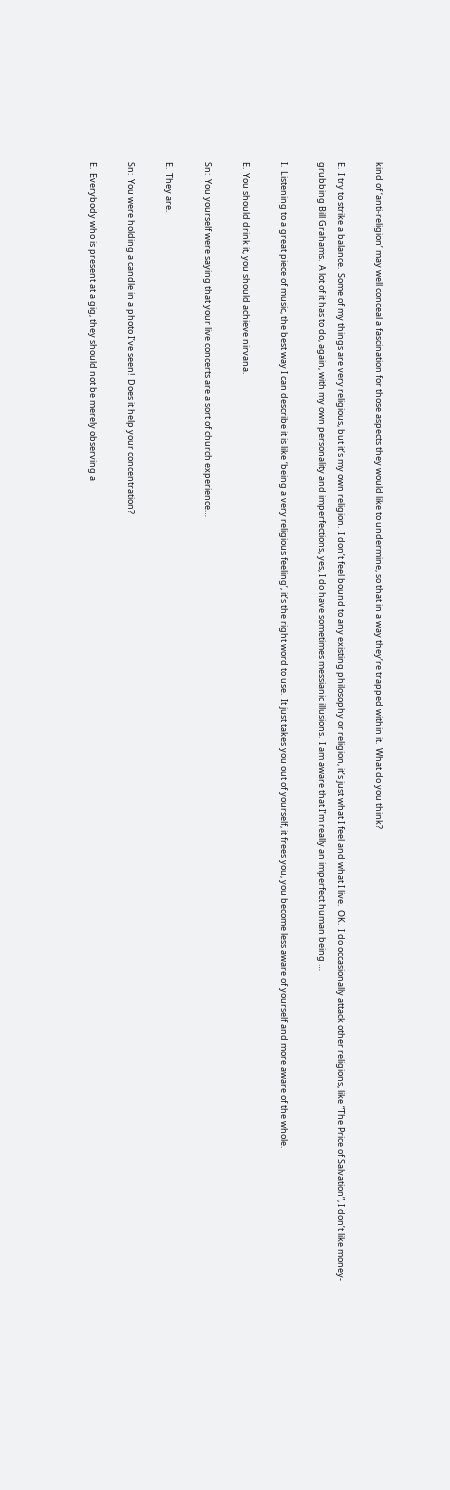kind of ‘anti-religion’ may well conceal a fascination for those aspects they would like to undermine, so that in a way they’re trapped within it.  What do you think?

E.  I try to strike a balance.  Some of my things are very religious, but it’s my own religion.  I don’t feel bound to any existing philosophy or religion, it’s just what I feel and what I live.  OK.  I do occasionally attack other religions, like “The Price of Salvation”, I don’t like money-grubbing Bill Grahams.  A lot of it has to do, again, with my own personality and imperfections, yes, I do have sometimes messianic illusions.  I am aware that I’m really an imperfect human being …

I.  Listening to a great piece of music, the best way I can describe it is like ‘being a very religious feeling’, it’s the right word to use.  It just takes you out of yourself, it frees you, you become less aware of yourself and more aware of the whole.

E.  You should drink it, you should achieve nirvana.

Sn:  You yourself were saying that your live concerts are a sort of church experience…

E.  They are.

Sn:  You were holding a candle in a photo I’ve seen!  Does it help your concentration?

E.  Everybody who is present at a gig, they should not be merely observing a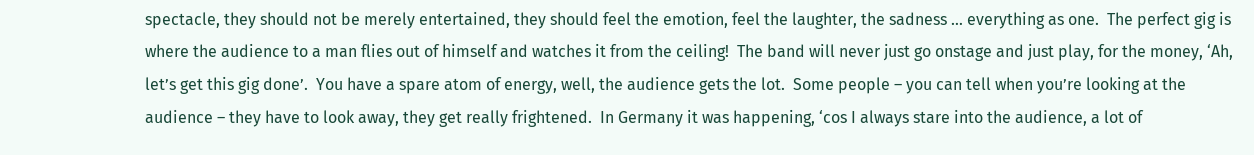spectacle, they should not be merely entertained, they should feel the emotion, feel the laughter, the sadness … everything as one.  The perfect gig is where the audience to a man flies out of himself and watches it from the ceiling!  The band will never just go onstage and just play, for the money, ‘Ah, let’s get this gig done’.  You have a spare atom of energy, well, the audience gets the lot.  Some people – you can tell when you’re looking at the audience – they have to look away, they get really frightened.  In Germany it was happening, ‘cos I always stare into the audience, a lot of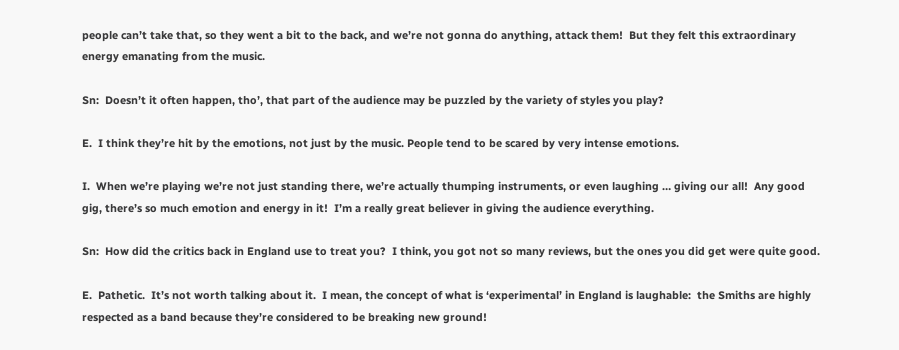people can’t take that, so they went a bit to the back, and we’re not gonna do anything, attack them!  But they felt this extraordinary energy emanating from the music.

Sn:  Doesn’t it often happen, tho’, that part of the audience may be puzzled by the variety of styles you play?

E.  I think they’re hit by the emotions, not just by the music. People tend to be scared by very intense emotions.

I.  When we’re playing we’re not just standing there, we’re actually thumping instruments, or even laughing … giving our all!  Any good gig, there’s so much emotion and energy in it!  I’m a really great believer in giving the audience everything.

Sn:  How did the critics back in England use to treat you?  I think, you got not so many reviews, but the ones you did get were quite good.

E.  Pathetic.  It’s not worth talking about it.  I mean, the concept of what is ‘experimental’ in England is laughable:  the Smiths are highly respected as a band because they’re considered to be breaking new ground!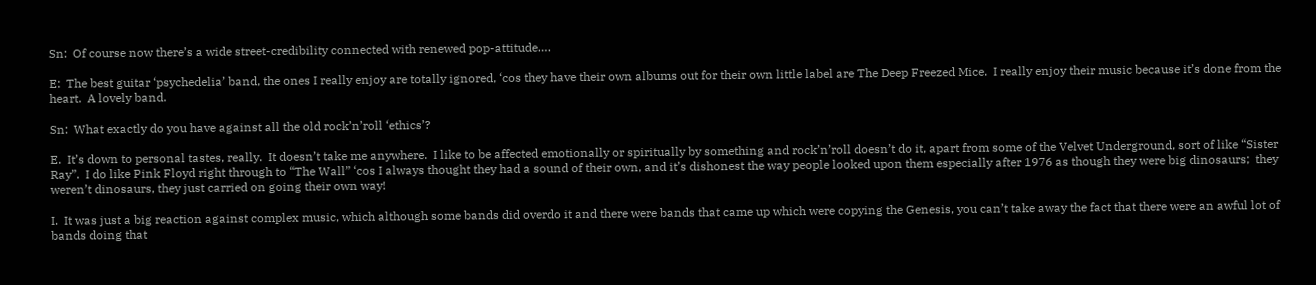Sn:  Of course now there’s a wide street-credibility connected with renewed pop-attitude….

E:  The best guitar ‘psychedelia’ band, the ones I really enjoy are totally ignored, ‘cos they have their own albums out for their own little label are The Deep Freezed Mice.  I really enjoy their music because it’s done from the heart.  A lovely band.

Sn:  What exactly do you have against all the old rock’n’roll ‘ethics’?

E.  It’s down to personal tastes, really.  It doesn’t take me anywhere.  I like to be affected emotionally or spiritually by something and rock’n’roll doesn’t do it, apart from some of the Velvet Underground, sort of like “Sister Ray”.  I do like Pink Floyd right through to “The Wall” ‘cos I always thought they had a sound of their own, and it’s dishonest the way people looked upon them especially after 1976 as though they were big dinosaurs;  they weren’t dinosaurs, they just carried on going their own way!

I.  It was just a big reaction against complex music, which although some bands did overdo it and there were bands that came up which were copying the Genesis, you can’t take away the fact that there were an awful lot of bands doing that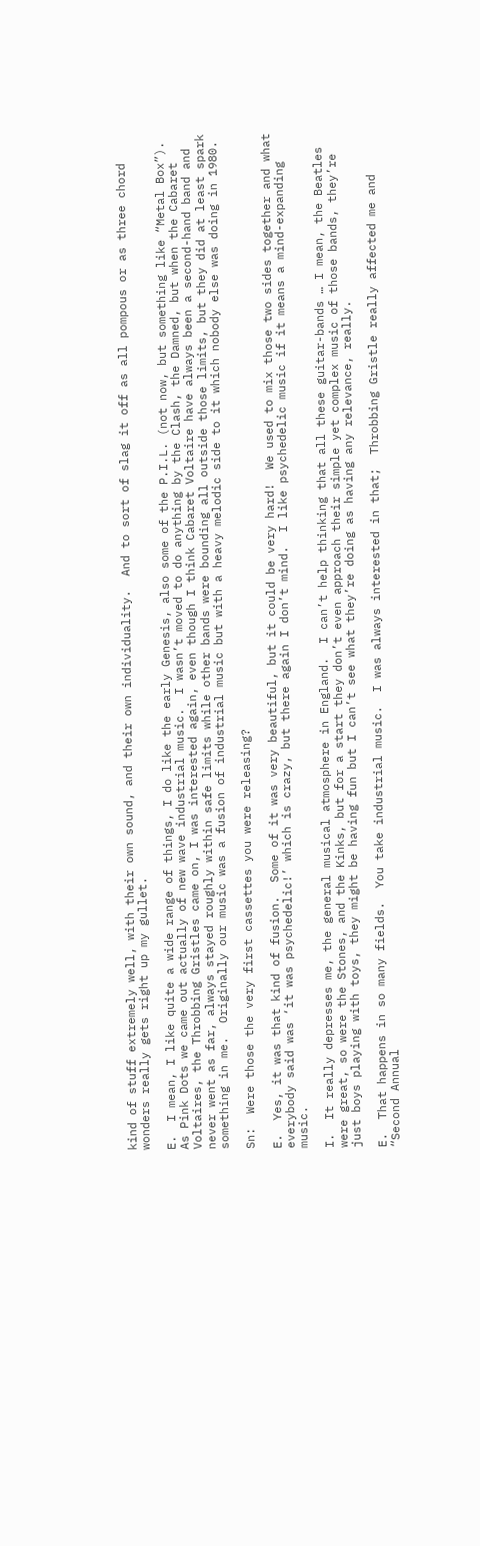kind of stuff extremely well, with their own sound, and their own individuality.  And to sort of slag it off as all pompous or as three chord wonders really gets right up my gullet.

E.  I mean, I like quite a wide range of things, I do like the early Genesis, also some of the P.I.L. (not now, but something like “Metal Box”).  As Pink Dots we came out actually of new wave industrial music.  I wasn’t moved to do anything by the Clash, the Damned, but when the Cabaret Voltaires, the Throbbing Gristles came on, I was interested again, even though I think Cabaret Voltaire have always been a second-hand band and never went as far, always stayed roughly within safe limits while other bands were bounding all outside those limits, but they did at least spark something in me.  Originally our music was a fusion of industrial music but with a heavy melodic side to it which nobody else was doing in 1980.

Sn:  Were those the very first cassettes you were releasing?

E.  Yes, it was that kind of fusion.  Some of it was very beautiful, but it could be very hard!  We used to mix those two sides together and what everybody said was ‘it was psychedelic!’ which is crazy, but there again I don’t mind.  I like psychedelic music if it means a mind-expanding music.

I.  It really depresses me, the general musical atmosphere in England.  I can’t help thinking that all these guitar-bands … I mean, the Beatles were great, so were the Stones, and the Kinks, but for a start they don’t even approach their simple yet complex music of those bands, they’re just boys playing with toys, they might be having fun but I can’t see what they’re doing as having any relevance, really.

E.  That happens in so many fields.  You take industrial music.  I was always interested in that;  Throbbing Gristle really affected me and “Second Annual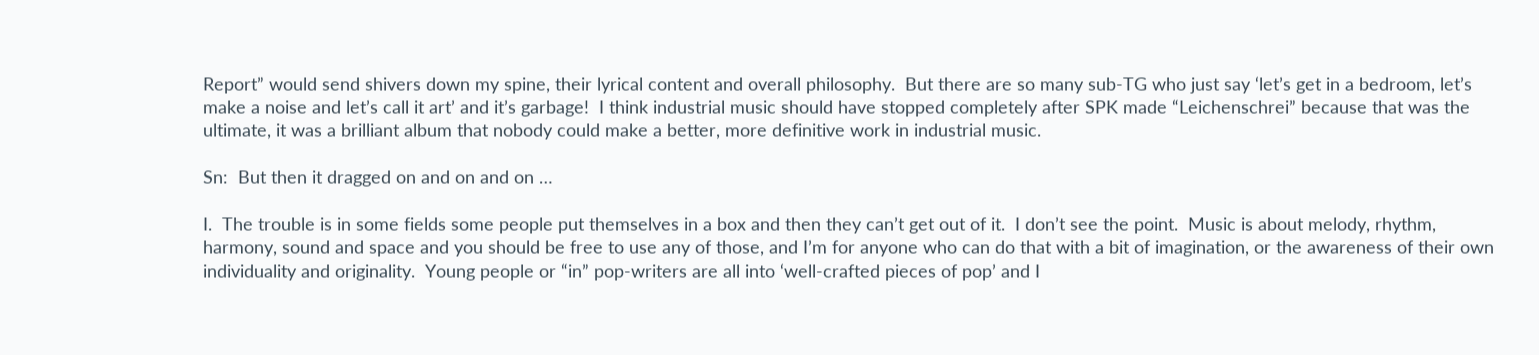Report” would send shivers down my spine, their lyrical content and overall philosophy.  But there are so many sub-TG who just say ‘let’s get in a bedroom, let’s make a noise and let’s call it art’ and it’s garbage!  I think industrial music should have stopped completely after SPK made “Leichenschrei” because that was the ultimate, it was a brilliant album that nobody could make a better, more definitive work in industrial music.

Sn:  But then it dragged on and on and on …

I.  The trouble is in some fields some people put themselves in a box and then they can’t get out of it.  I don’t see the point.  Music is about melody, rhythm, harmony, sound and space and you should be free to use any of those, and I’m for anyone who can do that with a bit of imagination, or the awareness of their own individuality and originality.  Young people or “in” pop-writers are all into ‘well-crafted pieces of pop’ and I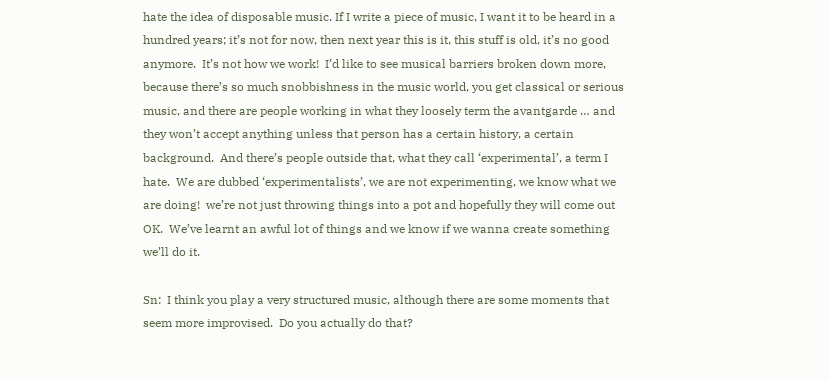hate the idea of disposable music. If I write a piece of music, I want it to be heard in a hundred years; it’s not for now, then next year this is it, this stuff is old, it’s no good anymore.  It’s not how we work!  I’d like to see musical barriers broken down more, because there’s so much snobbishness in the music world, you get classical or serious music, and there are people working in what they loosely term the avantgarde … and they won’t accept anything unless that person has a certain history, a certain background.  And there’s people outside that, what they call ‘experimental’, a term I hate.  We are dubbed ‘experimentalists’, we are not experimenting, we know what we are doing!  we’re not just throwing things into a pot and hopefully they will come out OK.  We’ve learnt an awful lot of things and we know if we wanna create something we’ll do it.

Sn:  I think you play a very structured music, although there are some moments that seem more improvised.  Do you actually do that?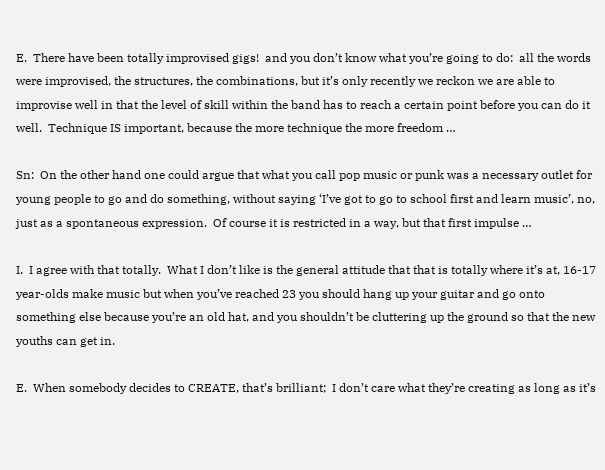E.  There have been totally improvised gigs!  and you don’t know what you’re going to do:  all the words were improvised, the structures, the combinations, but it’s only recently we reckon we are able to improvise well in that the level of skill within the band has to reach a certain point before you can do it well.  Technique IS important, because the more technique the more freedom …

Sn:  On the other hand one could argue that what you call pop music or punk was a necessary outlet for young people to go and do something, without saying ‘I’ve got to go to school first and learn music’, no, just as a spontaneous expression.  Of course it is restricted in a way, but that first impulse …

I.  I agree with that totally.  What I don’t like is the general attitude that that is totally where it’s at, 16-17 year-olds make music but when you’ve reached 23 you should hang up your guitar and go onto something else because you’re an old hat, and you shouldn’t be cluttering up the ground so that the new youths can get in.

E.  When somebody decides to CREATE, that’s brilliant;  I don’t care what they’re creating as long as it’s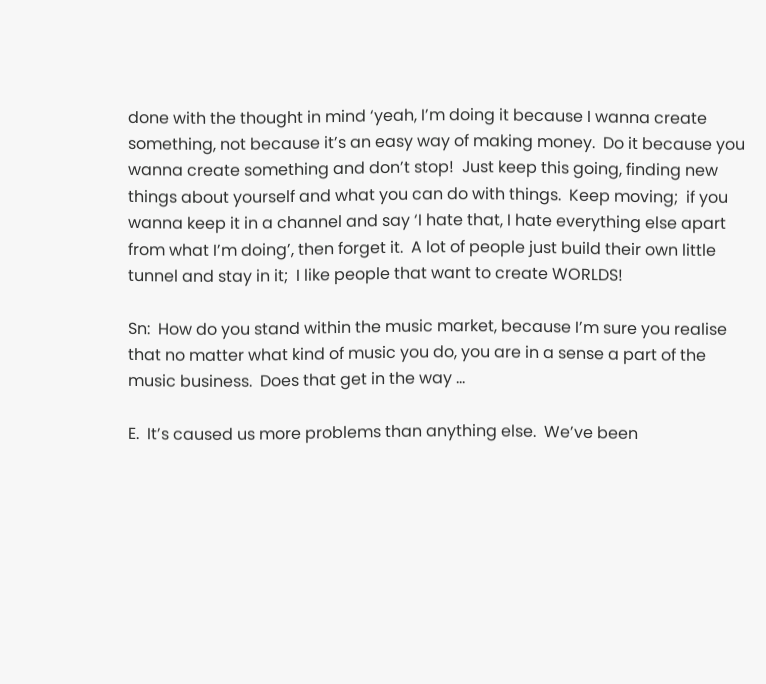done with the thought in mind ‘yeah, I’m doing it because I wanna create something, not because it’s an easy way of making money.  Do it because you wanna create something and don’t stop!  Just keep this going, finding new things about yourself and what you can do with things.  Keep moving;  if you wanna keep it in a channel and say ‘I hate that, I hate everything else apart from what I’m doing’, then forget it.  A lot of people just build their own little tunnel and stay in it;  I like people that want to create WORLDS!

Sn:  How do you stand within the music market, because I’m sure you realise that no matter what kind of music you do, you are in a sense a part of the music business.  Does that get in the way …

E.  It’s caused us more problems than anything else.  We’ve been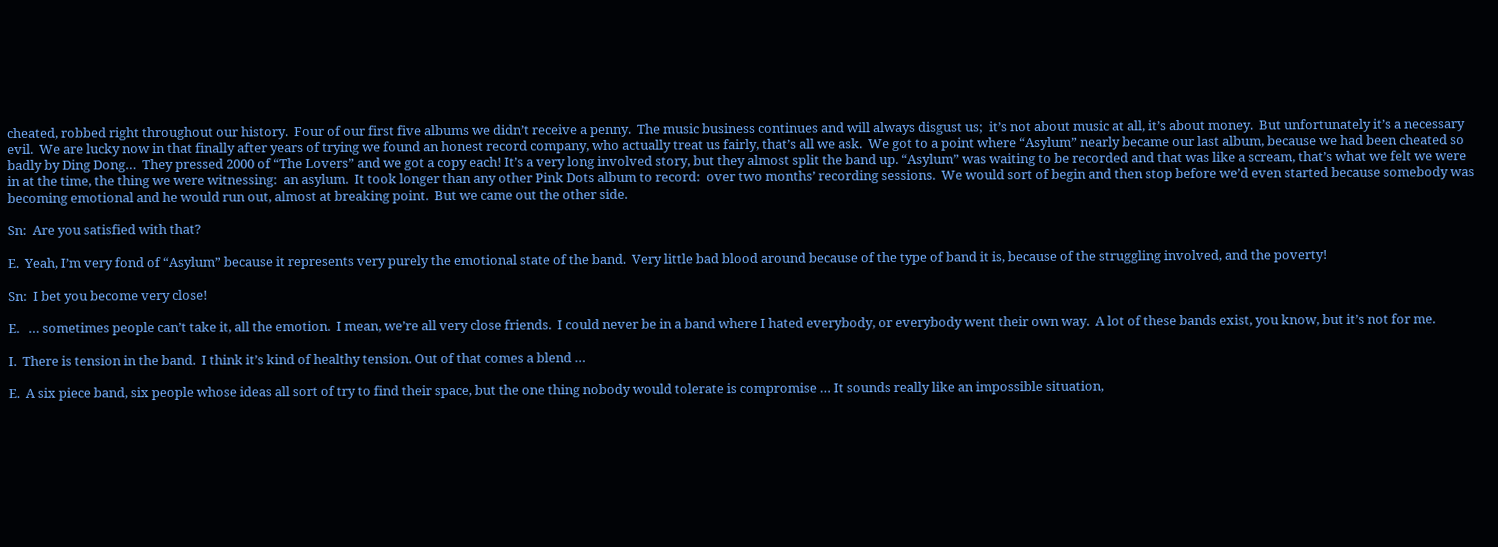cheated, robbed right throughout our history.  Four of our first five albums we didn’t receive a penny.  The music business continues and will always disgust us;  it’s not about music at all, it’s about money.  But unfortunately it’s a necessary evil.  We are lucky now in that finally after years of trying we found an honest record company, who actually treat us fairly, that’s all we ask.  We got to a point where “Asylum” nearly became our last album, because we had been cheated so badly by Ding Dong…  They pressed 2000 of “The Lovers” and we got a copy each! It’s a very long involved story, but they almost split the band up. “Asylum” was waiting to be recorded and that was like a scream, that’s what we felt we were in at the time, the thing we were witnessing:  an asylum.  It took longer than any other Pink Dots album to record:  over two months’ recording sessions.  We would sort of begin and then stop before we’d even started because somebody was becoming emotional and he would run out, almost at breaking point.  But we came out the other side.

Sn:  Are you satisfied with that?

E.  Yeah, I’m very fond of “Asylum” because it represents very purely the emotional state of the band.  Very little bad blood around because of the type of band it is, because of the struggling involved, and the poverty!

Sn:  I bet you become very close!

E.   … sometimes people can’t take it, all the emotion.  I mean, we’re all very close friends.  I could never be in a band where I hated everybody, or everybody went their own way.  A lot of these bands exist, you know, but it’s not for me.

I.  There is tension in the band.  I think it’s kind of healthy tension. Out of that comes a blend …

E.  A six piece band, six people whose ideas all sort of try to find their space, but the one thing nobody would tolerate is compromise … It sounds really like an impossible situation,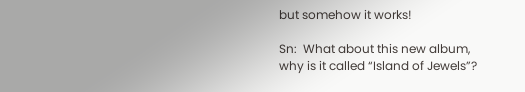but somehow it works!

Sn:  What about this new album, why is it called “Island of Jewels”?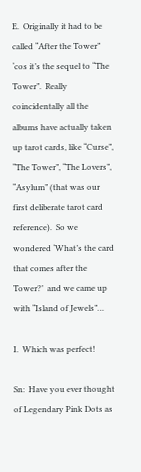E.  Originally it had to be called “After the Tower” ‘cos it’s the sequel to “The Tower”.  Really coincidentally all the albums have actually taken up tarot cards, like “Curse”, “The Tower”, “The Lovers”, “Asylum” (that was our first deliberate tarot card reference).  So we wondered ‘What’s the card that comes after the Tower?’  and we came up with “Island of Jewels”…

I.  Which was perfect!

Sn:  Have you ever thought of Legendary Pink Dots as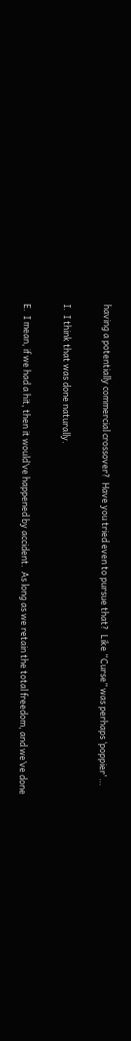having a potentially commercial crossover?  Have you tried even to pursue that?  Like “Curse” was perhaps ‘poppier’ …

I.  I think that was done naturally.

E.  I mean, if we had a hit, then it would’ve happened by accident.  As long as we retain the total freedom, and we’ve done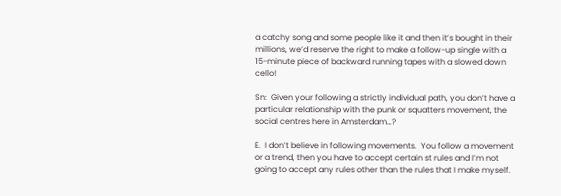a catchy song and some people like it and then it’s bought in their millions, we’d reserve the right to make a follow-up single with a 15-minute piece of backward running tapes with a slowed down cello!

Sn:  Given your following a strictly individual path, you don’t have a particular relationship with the punk or squatters movement, the social centres here in Amsterdam…?

E.  I don’t believe in following movements.  You follow a movement or a trend, then you have to accept certain st rules and I’m not going to accept any rules other than the rules that I make myself.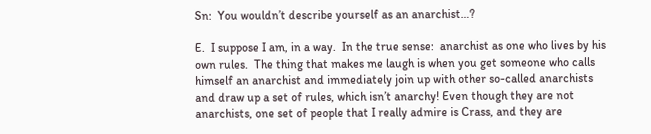Sn:  You wouldn’t describe yourself as an anarchist…?

E.  I suppose I am, in a way.  In the true sense:  anarchist as one who lives by his own rules.  The thing that makes me laugh is when you get someone who calls himself an anarchist and immediately join up with other so-called anarchists and draw up a set of rules, which isn’t anarchy! Even though they are not anarchists, one set of people that I really admire is Crass, and they are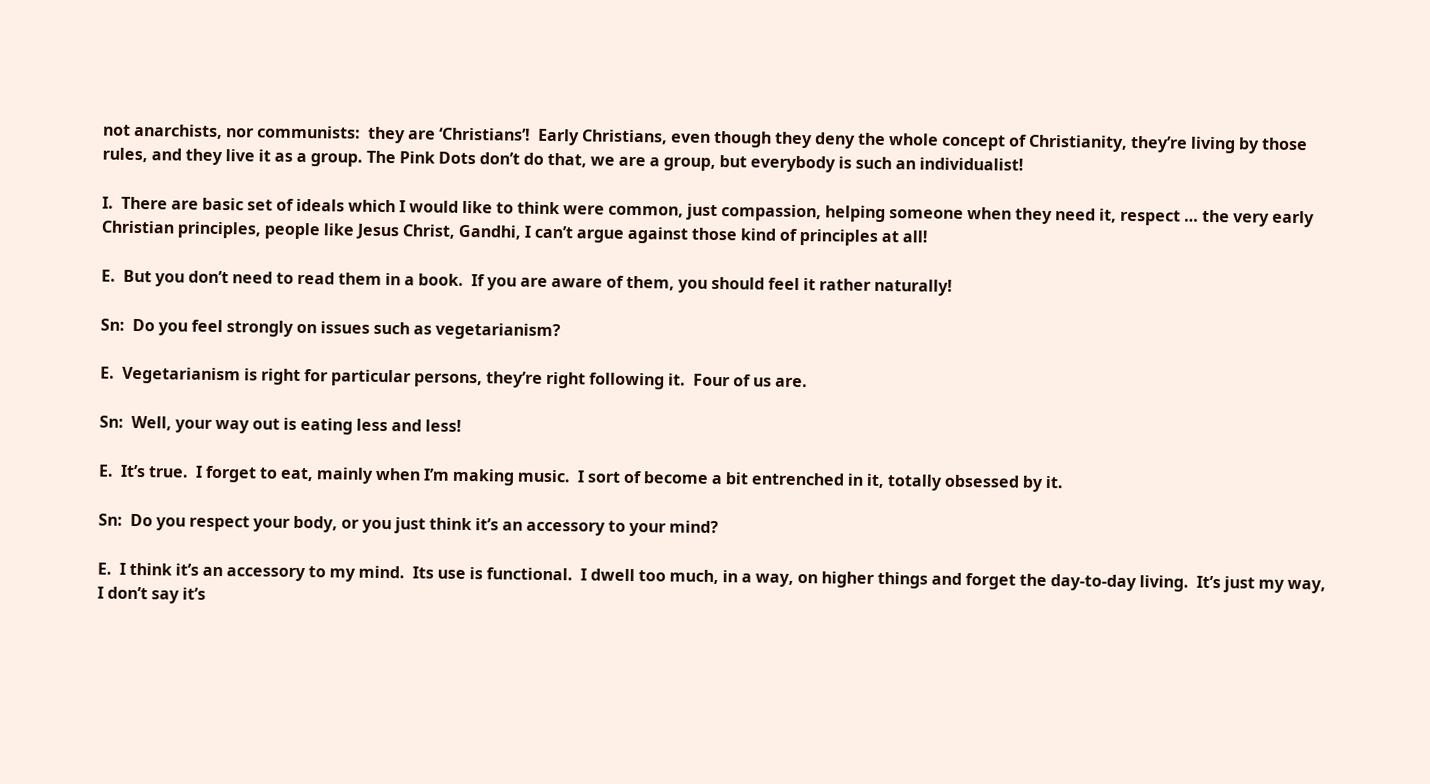not anarchists, nor communists:  they are ‘Christians’!  Early Christians, even though they deny the whole concept of Christianity, they’re living by those rules, and they live it as a group. The Pink Dots don’t do that, we are a group, but everybody is such an individualist!

I.  There are basic set of ideals which I would like to think were common, just compassion, helping someone when they need it, respect … the very early Christian principles, people like Jesus Christ, Gandhi, I can’t argue against those kind of principles at all!

E.  But you don’t need to read them in a book.  If you are aware of them, you should feel it rather naturally!

Sn:  Do you feel strongly on issues such as vegetarianism?

E.  Vegetarianism is right for particular persons, they’re right following it.  Four of us are.

Sn:  Well, your way out is eating less and less!

E.  It’s true.  I forget to eat, mainly when I’m making music.  I sort of become a bit entrenched in it, totally obsessed by it.

Sn:  Do you respect your body, or you just think it’s an accessory to your mind?

E.  I think it’s an accessory to my mind.  Its use is functional.  I dwell too much, in a way, on higher things and forget the day-to-day living.  It’s just my way, I don’t say it’s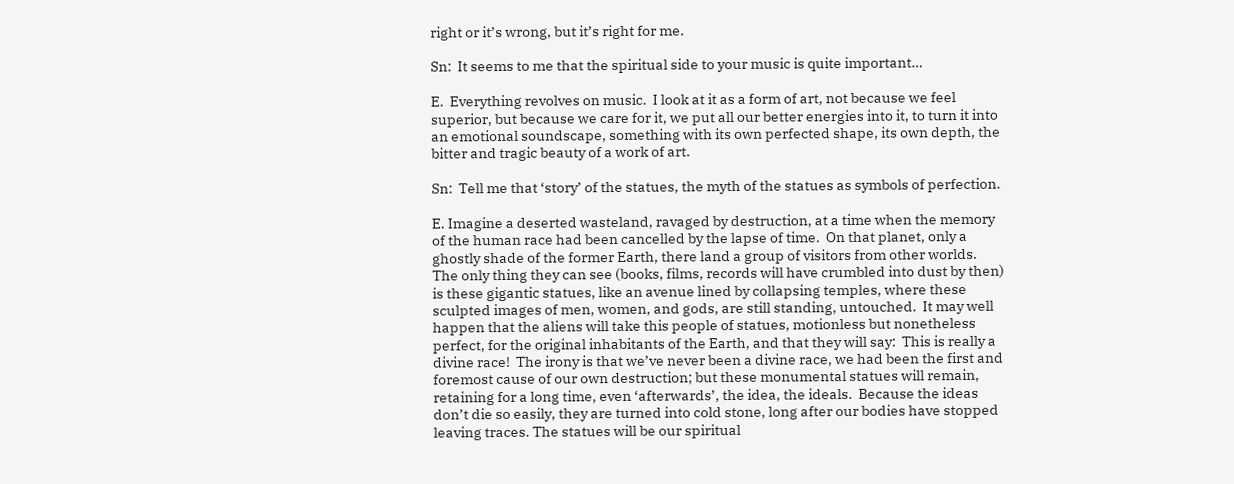right or it’s wrong, but it’s right for me.

Sn:  It seems to me that the spiritual side to your music is quite important…

E.  Everything revolves on music.  I look at it as a form of art, not because we feel superior, but because we care for it, we put all our better energies into it, to turn it into an emotional soundscape, something with its own perfected shape, its own depth, the bitter and tragic beauty of a work of art.

Sn:  Tell me that ‘story’ of the statues, the myth of the statues as symbols of perfection.

E. Imagine a deserted wasteland, ravaged by destruction, at a time when the memory of the human race had been cancelled by the lapse of time.  On that planet, only a ghostly shade of the former Earth, there land a group of visitors from other worlds.  The only thing they can see (books, films, records will have crumbled into dust by then) is these gigantic statues, like an avenue lined by collapsing temples, where these sculpted images of men, women, and gods, are still standing, untouched.  It may well happen that the aliens will take this people of statues, motionless but nonetheless perfect, for the original inhabitants of the Earth, and that they will say:  This is really a divine race!  The irony is that we’ve never been a divine race, we had been the first and foremost cause of our own destruction; but these monumental statues will remain, retaining for a long time, even ‘afterwards’, the idea, the ideals.  Because the ideas don’t die so easily, they are turned into cold stone, long after our bodies have stopped leaving traces. The statues will be our spiritual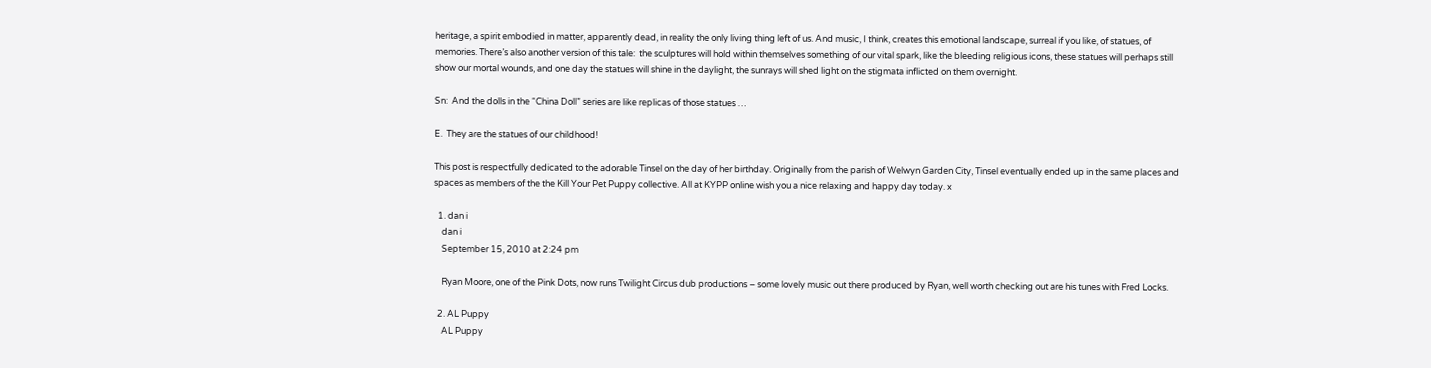heritage, a spirit embodied in matter, apparently dead, in reality the only living thing left of us. And music, I think, creates this emotional landscape, surreal if you like, of statues, of memories. There’s also another version of this tale:  the sculptures will hold within themselves something of our vital spark, like the bleeding religious icons, these statues will perhaps still show our mortal wounds, and one day the statues will shine in the daylight, the sunrays will shed light on the stigmata inflicted on them overnight.

Sn:  And the dolls in the “China Doll” series are like replicas of those statues …

E.  They are the statues of our childhood!

This post is respectfully dedicated to the adorable Tinsel on the day of her birthday. Originally from the parish of Welwyn Garden City, Tinsel eventually ended up in the same places and spaces as members of the the Kill Your Pet Puppy collective. All at KYPP online wish you a nice relaxing and happy day today. x

  1. dan i
    dan i
    September 15, 2010 at 2:24 pm

    Ryan Moore, one of the Pink Dots, now runs Twilight Circus dub productions – some lovely music out there produced by Ryan, well worth checking out are his tunes with Fred Locks.

  2. AL Puppy
    AL Puppy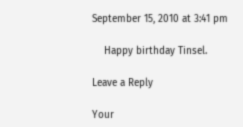September 15, 2010 at 3:41 pm

    Happy birthday Tinsel.

Leave a Reply

Your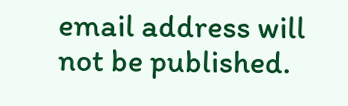email address will not be published.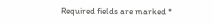Required fields are marked *